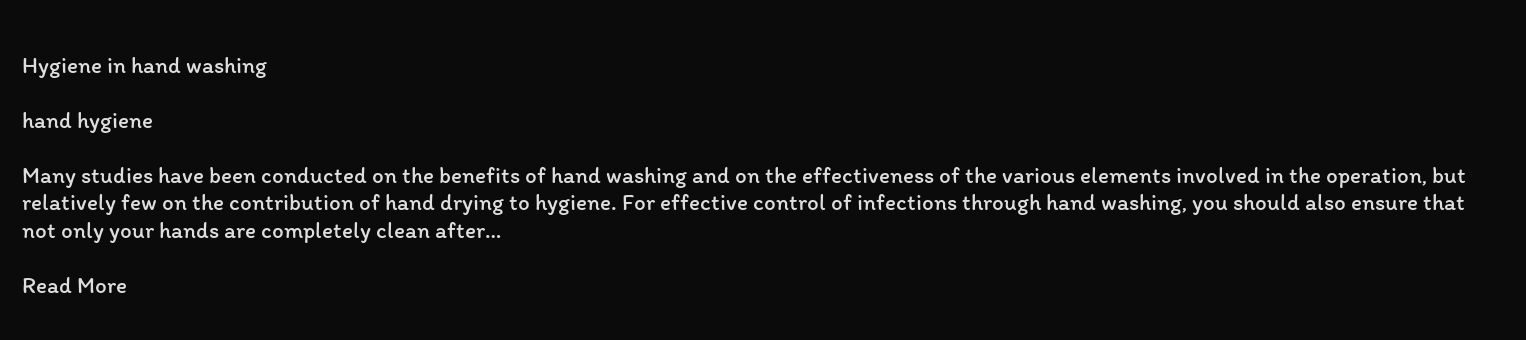Hygiene in hand washing

hand hygiene

Many studies have been conducted on the benefits of hand washing and on the effectiveness of the various elements involved in the operation, but relatively few on the contribution of hand drying to hygiene. For effective control of infections through hand washing, you should also ensure that not only your hands are completely clean after…

Read More